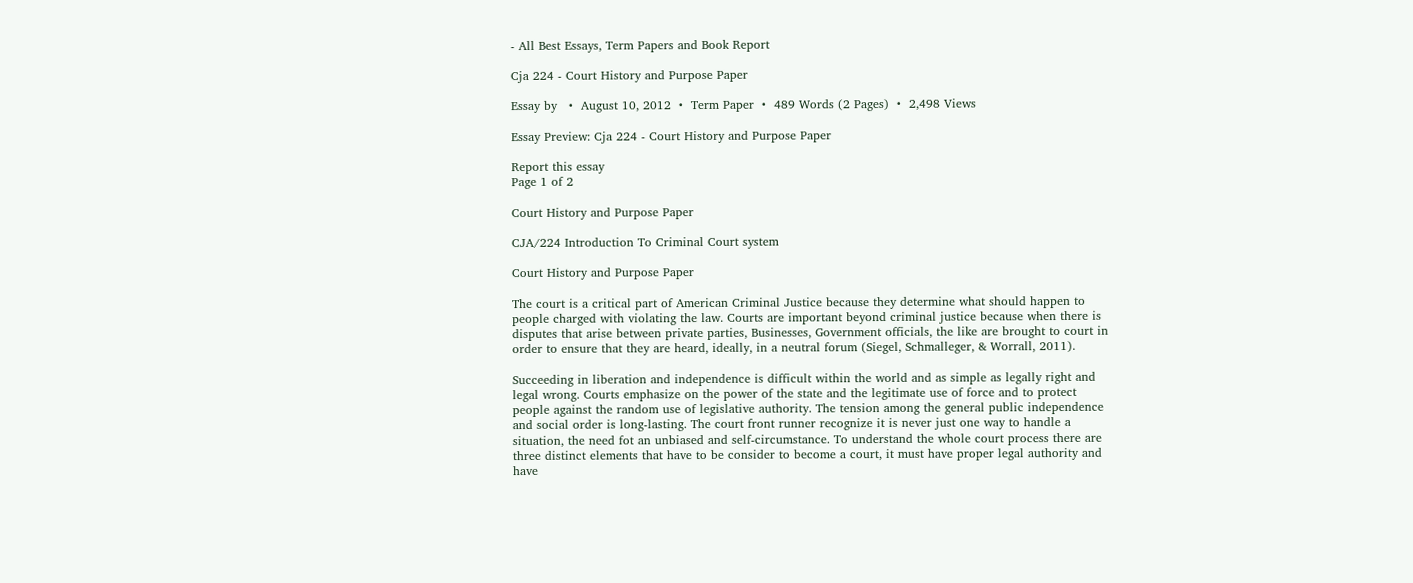- All Best Essays, Term Papers and Book Report

Cja 224 - Court History and Purpose Paper

Essay by   •  August 10, 2012  •  Term Paper  •  489 Words (2 Pages)  •  2,498 Views

Essay Preview: Cja 224 - Court History and Purpose Paper

Report this essay
Page 1 of 2

Court History and Purpose Paper

CJA/224 Introduction To Criminal Court system

Court History and Purpose Paper

The court is a critical part of American Criminal Justice because they determine what should happen to people charged with violating the law. Courts are important beyond criminal justice because when there is disputes that arise between private parties, Businesses, Government officials, the like are brought to court in order to ensure that they are heard, ideally, in a neutral forum (Siegel, Schmalleger, & Worrall, 2011).

Succeeding in liberation and independence is difficult within the world and as simple as legally right and legal wrong. Courts emphasize on the power of the state and the legitimate use of force and to protect people against the random use of legislative authority. The tension among the general public independence and social order is long-lasting. The court front runner recognize it is never just one way to handle a situation, the need fot an unbiased and self-circumstance. To understand the whole court process there are three distinct elements that have to be consider to become a court, it must have proper legal authority and have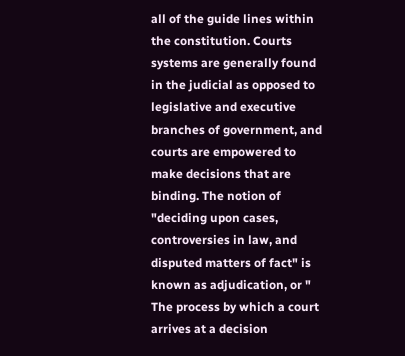all of the guide lines within the constitution. Courts systems are generally found in the judicial as opposed to legislative and executive branches of government, and courts are empowered to make decisions that are binding. The notion of "deciding upon cases, controversies in law, and disputed matters of fact" is known as adjudication, or " The process by which a court arrives at a decision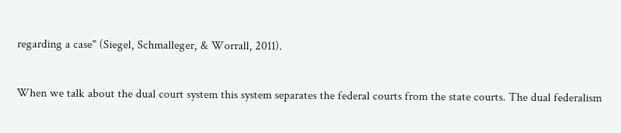regarding a case" (Siegel, Schmalleger, & Worrall, 2011).

When we talk about the dual court system this system separates the federal courts from the state courts. The dual federalism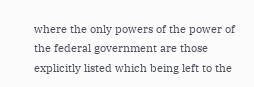where the only powers of the power of the federal government are those explicitly listed which being left to the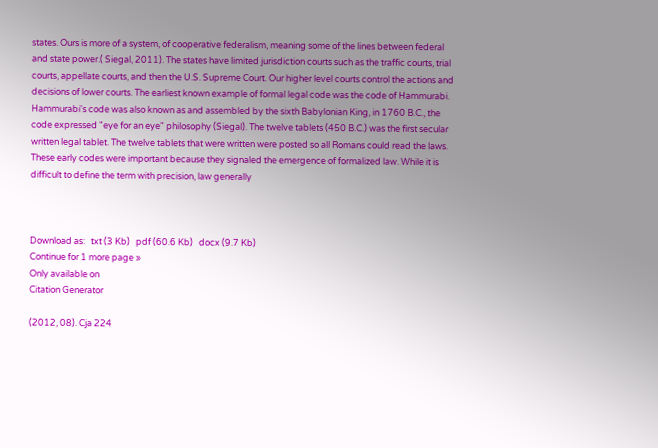states. Ours is more of a system, of cooperative federalism, meaning some of the lines between federal and state power.( Siegal, 2011). The states have limited jurisdiction courts such as the traffic courts, trial courts, appellate courts, and then the U.S. Supreme Court. Our higher level courts control the actions and decisions of lower courts. The earliest known example of formal legal code was the code of Hammurabi. Hammurabi's code was also known as and assembled by the sixth Babylonian King, in 1760 B.C., the code expressed "eye for an eye" philosophy (Siegal). The twelve tablets (450 B.C.) was the first secular written legal tablet. The twelve tablets that were written were posted so all Romans could read the laws. These early codes were important because they signaled the emergence of formalized law. While it is difficult to define the term with precision, law generally



Download as:   txt (3 Kb)   pdf (60.6 Kb)   docx (9.7 Kb)
Continue for 1 more page »
Only available on
Citation Generator

(2012, 08). Cja 224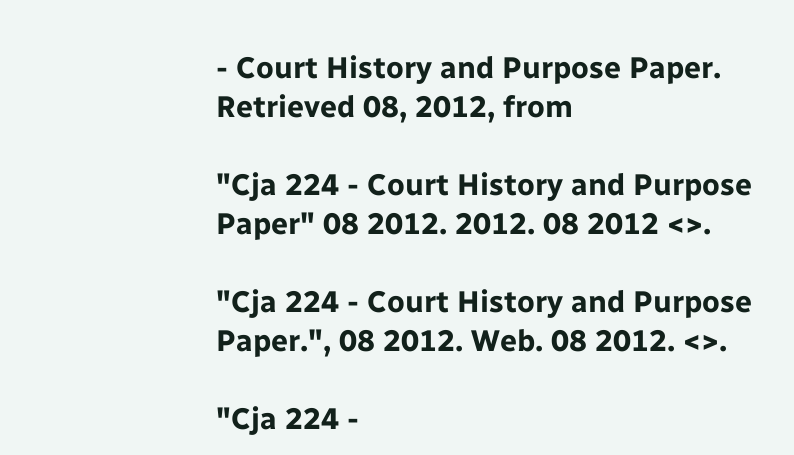- Court History and Purpose Paper. Retrieved 08, 2012, from

"Cja 224 - Court History and Purpose Paper" 08 2012. 2012. 08 2012 <>.

"Cja 224 - Court History and Purpose Paper.", 08 2012. Web. 08 2012. <>.

"Cja 224 -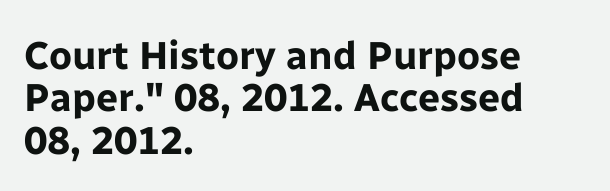Court History and Purpose Paper." 08, 2012. Accessed 08, 2012.